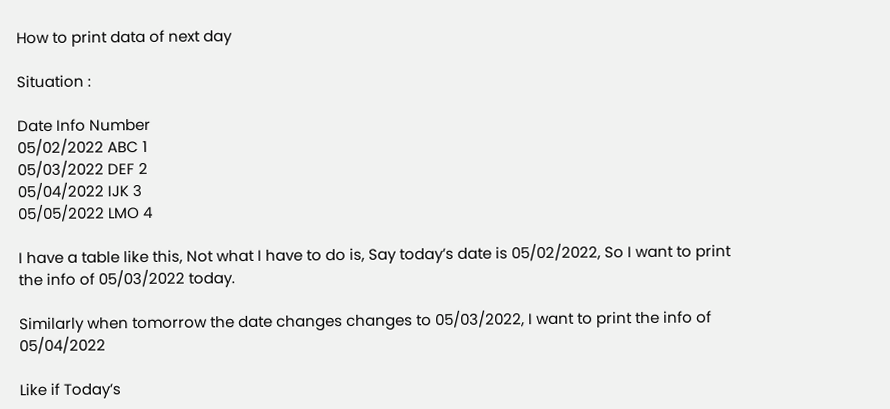How to print data of next day

Situation :

Date Info Number
05/02/2022 ABC 1
05/03/2022 DEF 2
05/04/2022 IJK 3
05/05/2022 LMO 4

I have a table like this, Not what I have to do is, Say today’s date is 05/02/2022, So I want to print the info of 05/03/2022 today.

Similarly when tomorrow the date changes changes to 05/03/2022, I want to print the info of 05/04/2022

Like if Today’s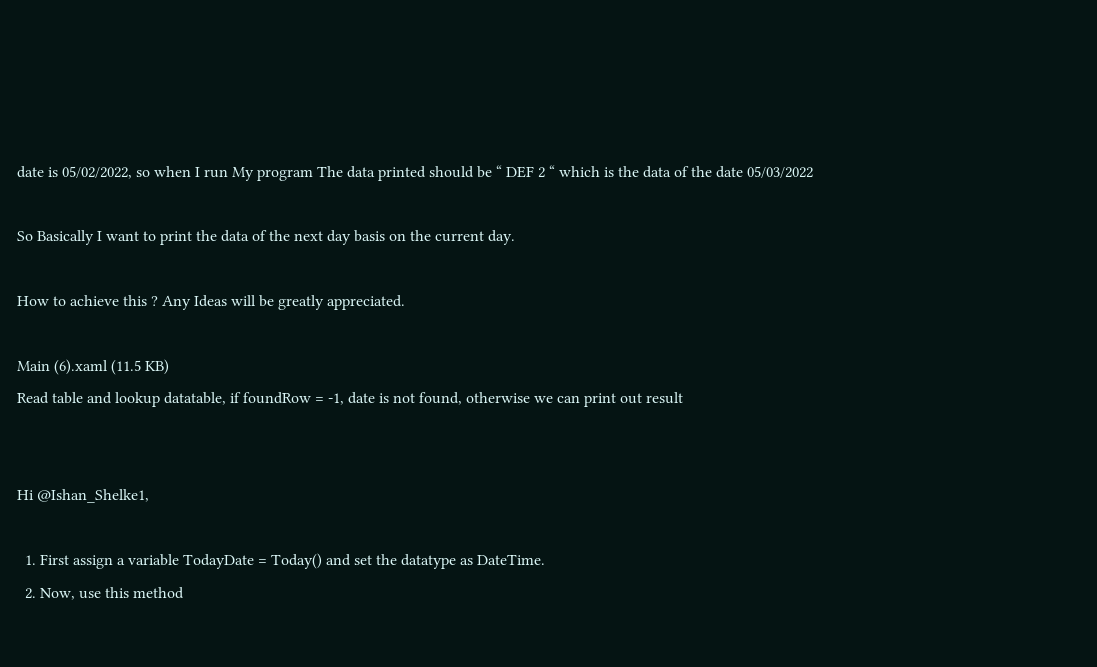date is 05/02/2022, so when I run My program The data printed should be “ DEF 2 “ which is the data of the date 05/03/2022

So Basically I want to print the data of the next day basis on the current day.

How to achieve this ? Any Ideas will be greatly appreciated.

Main (6).xaml (11.5 KB)
Read table and lookup datatable, if foundRow = -1, date is not found, otherwise we can print out result


Hi @Ishan_Shelke1,

  1. First assign a variable TodayDate = Today() and set the datatype as DateTime.
  2. Now, use this method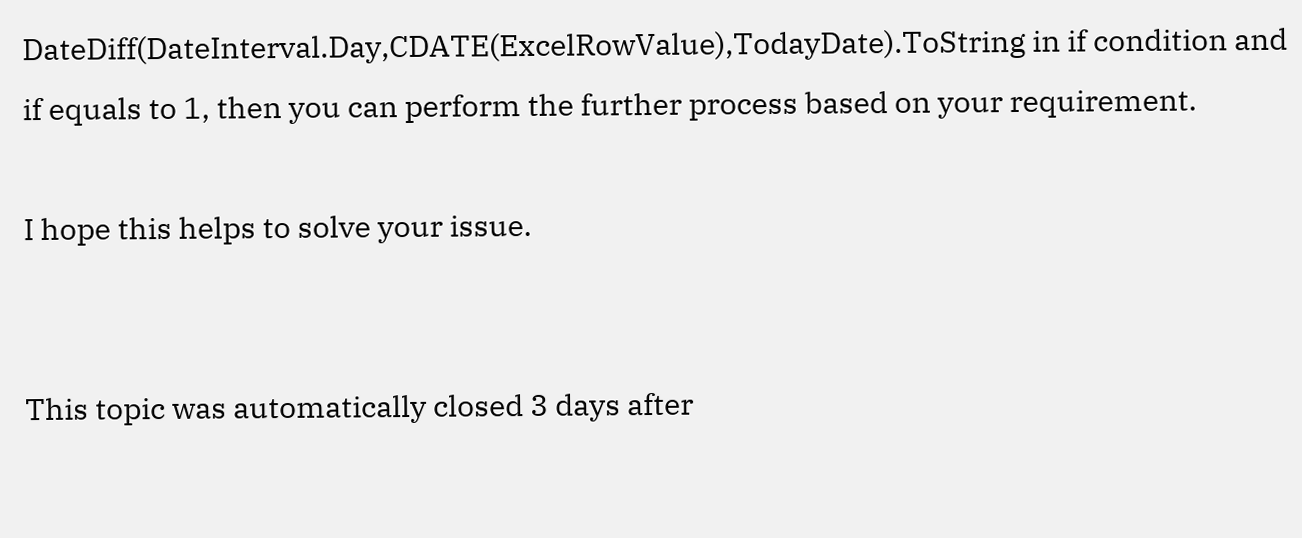DateDiff(DateInterval.Day,CDATE(ExcelRowValue),TodayDate).ToString in if condition and if equals to 1, then you can perform the further process based on your requirement.

I hope this helps to solve your issue.


This topic was automatically closed 3 days after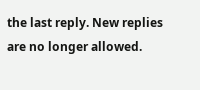the last reply. New replies are no longer allowed.